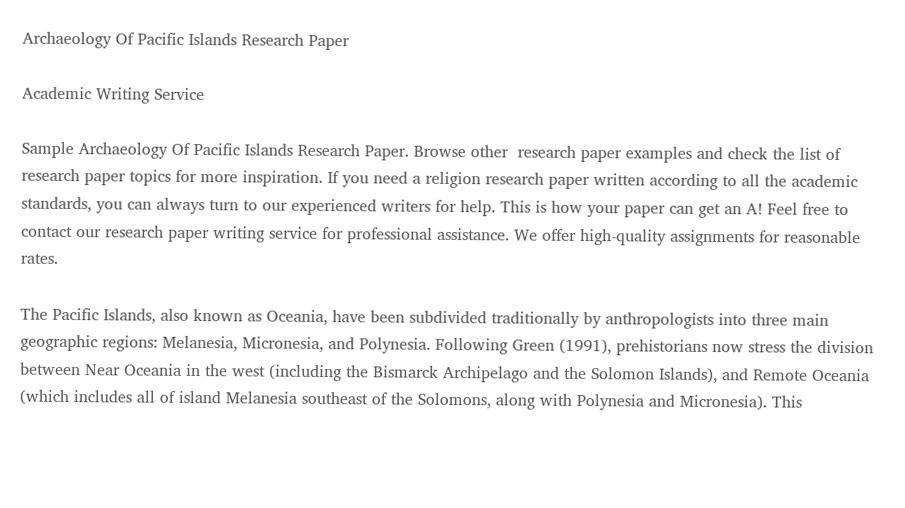Archaeology Of Pacific Islands Research Paper

Academic Writing Service

Sample Archaeology Of Pacific Islands Research Paper. Browse other  research paper examples and check the list of research paper topics for more inspiration. If you need a religion research paper written according to all the academic standards, you can always turn to our experienced writers for help. This is how your paper can get an A! Feel free to contact our research paper writing service for professional assistance. We offer high-quality assignments for reasonable rates.

The Pacific Islands, also known as Oceania, have been subdivided traditionally by anthropologists into three main geographic regions: Melanesia, Micronesia, and Polynesia. Following Green (1991), prehistorians now stress the division between Near Oceania in the west (including the Bismarck Archipelago and the Solomon Islands), and Remote Oceania (which includes all of island Melanesia southeast of the Solomons, along with Polynesia and Micronesia). This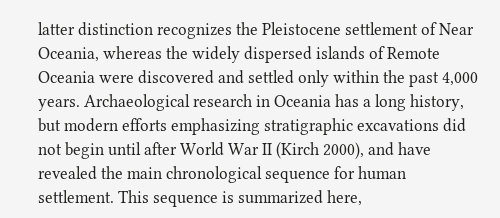latter distinction recognizes the Pleistocene settlement of Near Oceania, whereas the widely dispersed islands of Remote Oceania were discovered and settled only within the past 4,000 years. Archaeological research in Oceania has a long history, but modern efforts emphasizing stratigraphic excavations did not begin until after World War II (Kirch 2000), and have revealed the main chronological sequence for human settlement. This sequence is summarized here,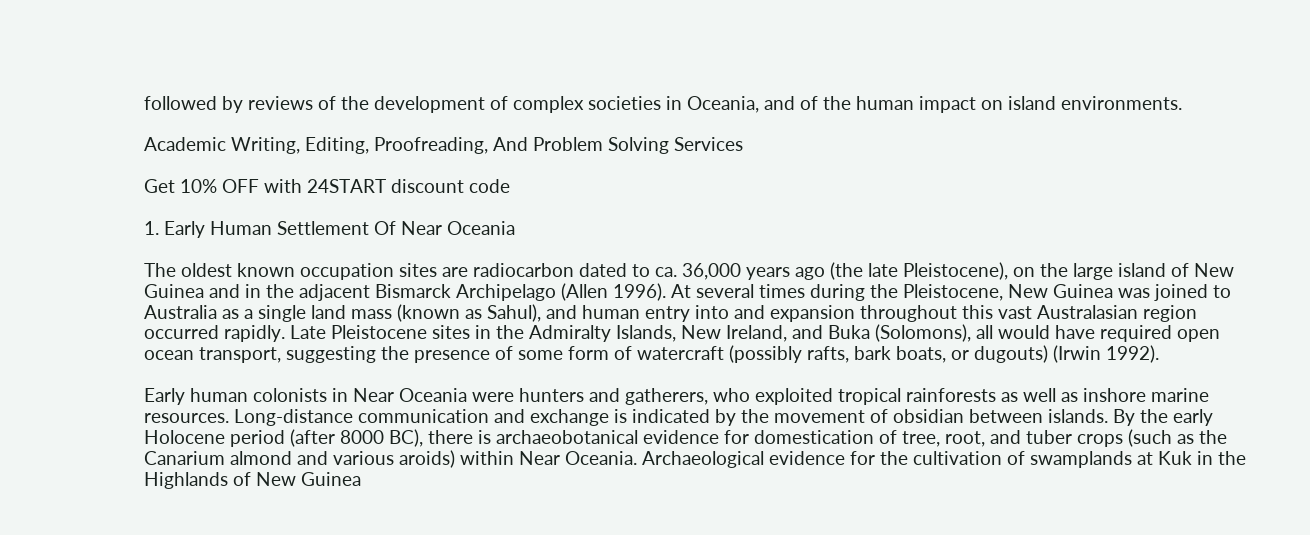followed by reviews of the development of complex societies in Oceania, and of the human impact on island environments.

Academic Writing, Editing, Proofreading, And Problem Solving Services

Get 10% OFF with 24START discount code

1. Early Human Settlement Of Near Oceania

The oldest known occupation sites are radiocarbon dated to ca. 36,000 years ago (the late Pleistocene), on the large island of New Guinea and in the adjacent Bismarck Archipelago (Allen 1996). At several times during the Pleistocene, New Guinea was joined to Australia as a single land mass (known as Sahul), and human entry into and expansion throughout this vast Australasian region occurred rapidly. Late Pleistocene sites in the Admiralty Islands, New Ireland, and Buka (Solomons), all would have required open ocean transport, suggesting the presence of some form of watercraft (possibly rafts, bark boats, or dugouts) (Irwin 1992).

Early human colonists in Near Oceania were hunters and gatherers, who exploited tropical rainforests as well as inshore marine resources. Long-distance communication and exchange is indicated by the movement of obsidian between islands. By the early Holocene period (after 8000 BC), there is archaeobotanical evidence for domestication of tree, root, and tuber crops (such as the Canarium almond and various aroids) within Near Oceania. Archaeological evidence for the cultivation of swamplands at Kuk in the Highlands of New Guinea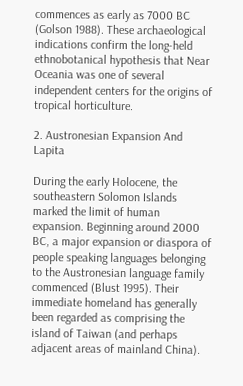commences as early as 7000 BC (Golson 1988). These archaeological indications confirm the long-held ethnobotanical hypothesis that Near Oceania was one of several independent centers for the origins of tropical horticulture.

2. Austronesian Expansion And Lapita

During the early Holocene, the southeastern Solomon Islands marked the limit of human expansion. Beginning around 2000 BC, a major expansion or diaspora of people speaking languages belonging to the Austronesian language family commenced (Blust 1995). Their immediate homeland has generally been regarded as comprising the island of Taiwan (and perhaps adjacent areas of mainland China).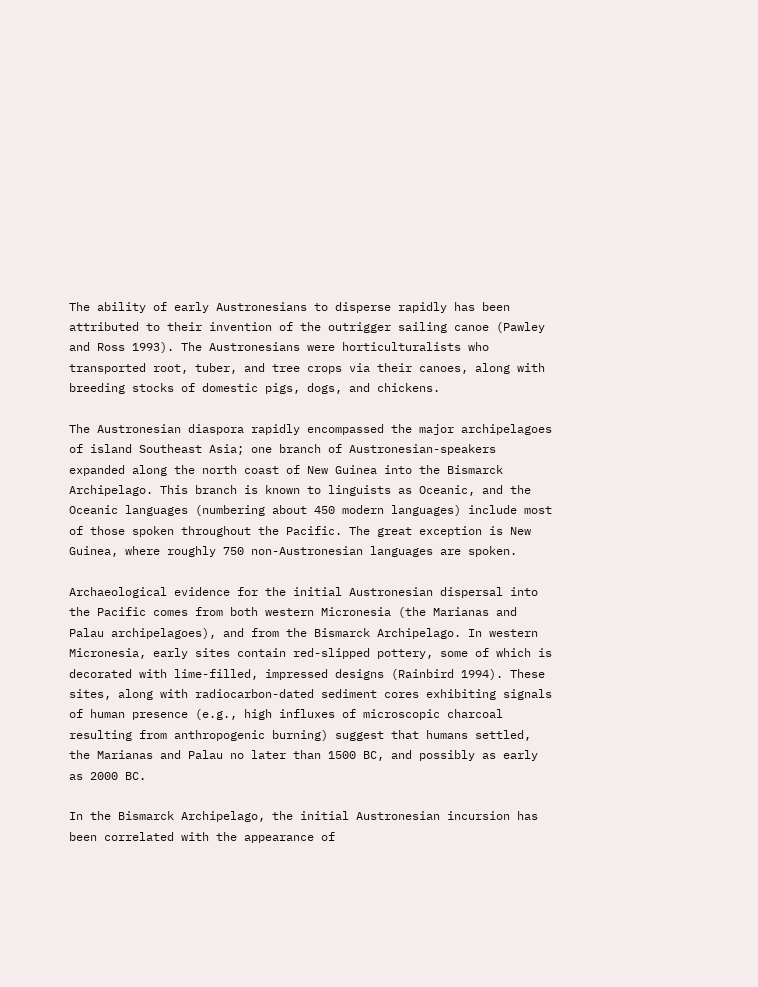The ability of early Austronesians to disperse rapidly has been attributed to their invention of the outrigger sailing canoe (Pawley and Ross 1993). The Austronesians were horticulturalists who transported root, tuber, and tree crops via their canoes, along with breeding stocks of domestic pigs, dogs, and chickens.

The Austronesian diaspora rapidly encompassed the major archipelagoes of island Southeast Asia; one branch of Austronesian-speakers expanded along the north coast of New Guinea into the Bismarck Archipelago. This branch is known to linguists as Oceanic, and the Oceanic languages (numbering about 450 modern languages) include most of those spoken throughout the Pacific. The great exception is New Guinea, where roughly 750 non-Austronesian languages are spoken.

Archaeological evidence for the initial Austronesian dispersal into the Pacific comes from both western Micronesia (the Marianas and Palau archipelagoes), and from the Bismarck Archipelago. In western Micronesia, early sites contain red-slipped pottery, some of which is decorated with lime-filled, impressed designs (Rainbird 1994). These sites, along with radiocarbon-dated sediment cores exhibiting signals of human presence (e.g., high influxes of microscopic charcoal resulting from anthropogenic burning) suggest that humans settled, the Marianas and Palau no later than 1500 BC, and possibly as early as 2000 BC.

In the Bismarck Archipelago, the initial Austronesian incursion has been correlated with the appearance of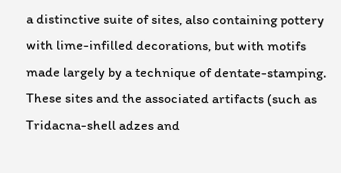a distinctive suite of sites, also containing pottery with lime-infilled decorations, but with motifs made largely by a technique of dentate-stamping. These sites and the associated artifacts (such as Tridacna-shell adzes and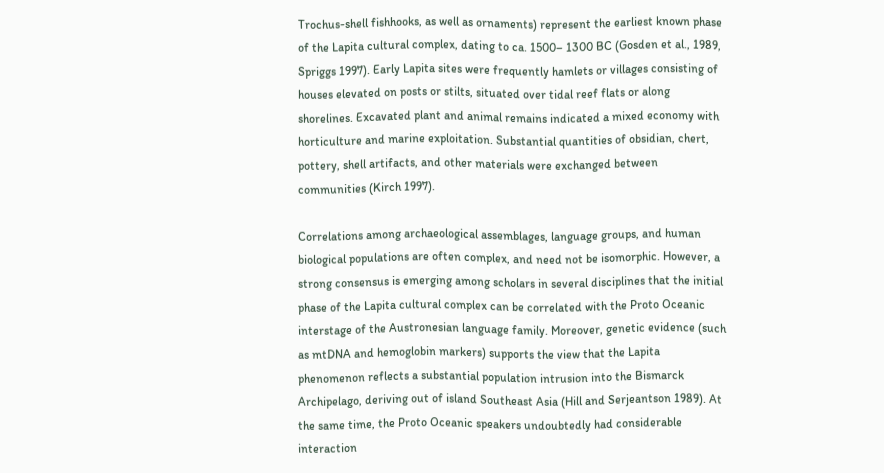Trochus-shell fishhooks, as well as ornaments) represent the earliest known phase of the Lapita cultural complex, dating to ca. 1500– 1300 BC (Gosden et al., 1989, Spriggs 1997). Early Lapita sites were frequently hamlets or villages consisting of houses elevated on posts or stilts, situated over tidal reef flats or along shorelines. Excavated plant and animal remains indicated a mixed economy with horticulture and marine exploitation. Substantial quantities of obsidian, chert, pottery, shell artifacts, and other materials were exchanged between communities (Kirch 1997).

Correlations among archaeological assemblages, language groups, and human biological populations are often complex, and need not be isomorphic. However, a strong consensus is emerging among scholars in several disciplines that the initial phase of the Lapita cultural complex can be correlated with the Proto Oceanic interstage of the Austronesian language family. Moreover, genetic evidence (such as mtDNA and hemoglobin markers) supports the view that the Lapita phenomenon reflects a substantial population intrusion into the Bismarck Archipelago, deriving out of island Southeast Asia (Hill and Serjeantson 1989). At the same time, the Proto Oceanic speakers undoubtedly had considerable interaction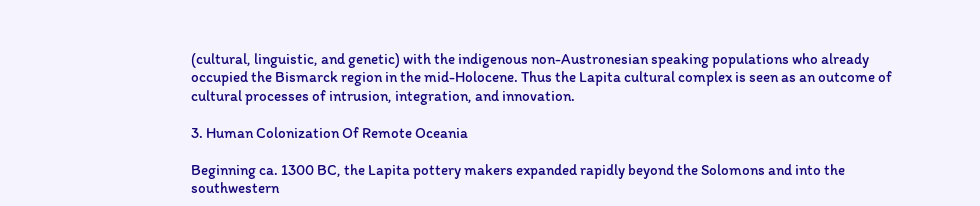(cultural, linguistic, and genetic) with the indigenous non-Austronesian speaking populations who already occupied the Bismarck region in the mid-Holocene. Thus the Lapita cultural complex is seen as an outcome of cultural processes of intrusion, integration, and innovation.

3. Human Colonization Of Remote Oceania

Beginning ca. 1300 BC, the Lapita pottery makers expanded rapidly beyond the Solomons and into the southwestern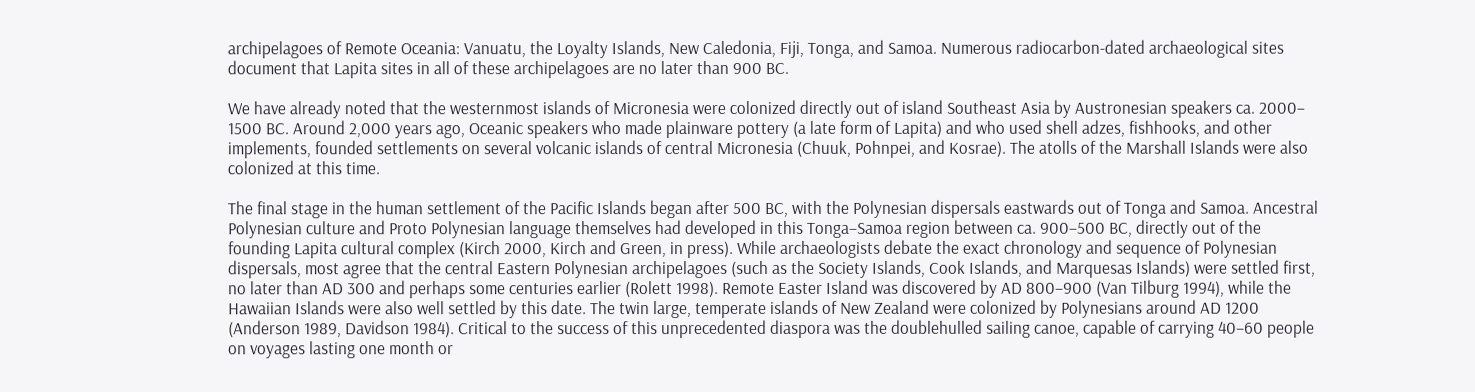archipelagoes of Remote Oceania: Vanuatu, the Loyalty Islands, New Caledonia, Fiji, Tonga, and Samoa. Numerous radiocarbon-dated archaeological sites document that Lapita sites in all of these archipelagoes are no later than 900 BC.

We have already noted that the westernmost islands of Micronesia were colonized directly out of island Southeast Asia by Austronesian speakers ca. 2000– 1500 BC. Around 2,000 years ago, Oceanic speakers who made plainware pottery (a late form of Lapita) and who used shell adzes, fishhooks, and other implements, founded settlements on several volcanic islands of central Micronesia (Chuuk, Pohnpei, and Kosrae). The atolls of the Marshall Islands were also colonized at this time.

The final stage in the human settlement of the Pacific Islands began after 500 BC, with the Polynesian dispersals eastwards out of Tonga and Samoa. Ancestral Polynesian culture and Proto Polynesian language themselves had developed in this Tonga–Samoa region between ca. 900–500 BC, directly out of the founding Lapita cultural complex (Kirch 2000, Kirch and Green, in press). While archaeologists debate the exact chronology and sequence of Polynesian dispersals, most agree that the central Eastern Polynesian archipelagoes (such as the Society Islands, Cook Islands, and Marquesas Islands) were settled first, no later than AD 300 and perhaps some centuries earlier (Rolett 1998). Remote Easter Island was discovered by AD 800–900 (Van Tilburg 1994), while the Hawaiian Islands were also well settled by this date. The twin large, temperate islands of New Zealand were colonized by Polynesians around AD 1200 (Anderson 1989, Davidson 1984). Critical to the success of this unprecedented diaspora was the doublehulled sailing canoe, capable of carrying 40–60 people on voyages lasting one month or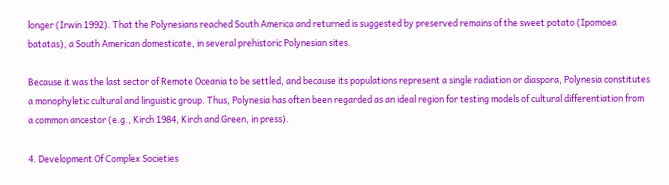longer (Irwin 1992). That the Polynesians reached South America and returned is suggested by preserved remains of the sweet potato (Ipomoea batatas), a South American domesticate, in several prehistoric Polynesian sites.

Because it was the last sector of Remote Oceania to be settled, and because its populations represent a single radiation or diaspora, Polynesia constitutes a monophyletic cultural and linguistic group. Thus, Polynesia has often been regarded as an ideal region for testing models of cultural differentiation from a common ancestor (e.g., Kirch 1984, Kirch and Green, in press).

4. Development Of Complex Societies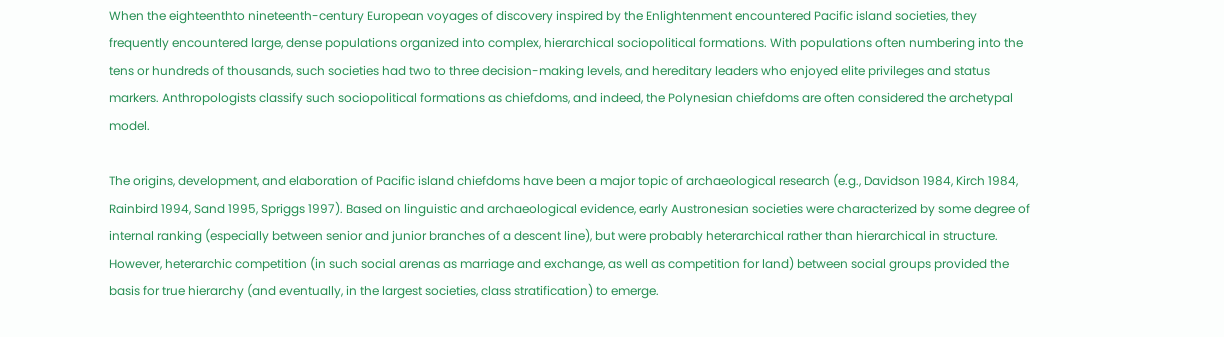When the eighteenthto nineteenth-century European voyages of discovery inspired by the Enlightenment encountered Pacific island societies, they frequently encountered large, dense populations organized into complex, hierarchical sociopolitical formations. With populations often numbering into the tens or hundreds of thousands, such societies had two to three decision-making levels, and hereditary leaders who enjoyed elite privileges and status markers. Anthropologists classify such sociopolitical formations as chiefdoms, and indeed, the Polynesian chiefdoms are often considered the archetypal model.

The origins, development, and elaboration of Pacific island chiefdoms have been a major topic of archaeological research (e.g., Davidson 1984, Kirch 1984, Rainbird 1994, Sand 1995, Spriggs 1997). Based on linguistic and archaeological evidence, early Austronesian societies were characterized by some degree of internal ranking (especially between senior and junior branches of a descent line), but were probably heterarchical rather than hierarchical in structure. However, heterarchic competition (in such social arenas as marriage and exchange, as well as competition for land) between social groups provided the basis for true hierarchy (and eventually, in the largest societies, class stratification) to emerge.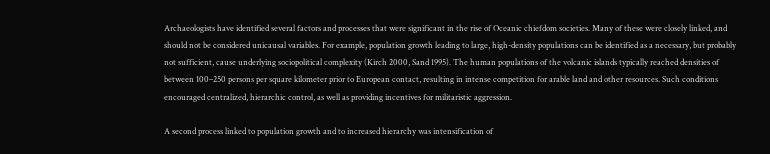Archaeologists have identified several factors and processes that were significant in the rise of Oceanic chiefdom societies. Many of these were closely linked, and should not be considered unicausal variables. For example, population growth leading to large, high-density populations can be identified as a necessary, but probably not sufficient, cause underlying sociopolitical complexity (Kirch 2000, Sand 1995). The human populations of the volcanic islands typically reached densities of between 100–250 persons per square kilometer prior to European contact, resulting in intense competition for arable land and other resources. Such conditions encouraged centralized, hierarchic control, as well as providing incentives for militaristic aggression.

A second process linked to population growth and to increased hierarchy was intensification of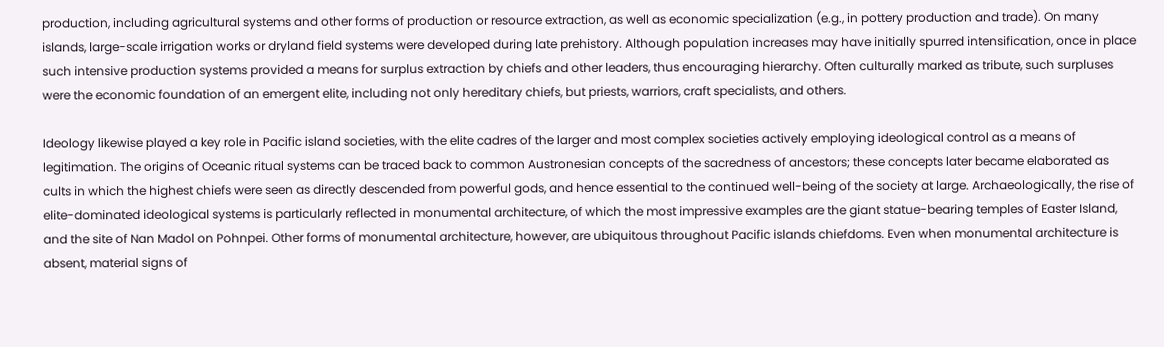production, including agricultural systems and other forms of production or resource extraction, as well as economic specialization (e.g., in pottery production and trade). On many islands, large-scale irrigation works or dryland field systems were developed during late prehistory. Although population increases may have initially spurred intensification, once in place such intensive production systems provided a means for surplus extraction by chiefs and other leaders, thus encouraging hierarchy. Often culturally marked as tribute, such surpluses were the economic foundation of an emergent elite, including not only hereditary chiefs, but priests, warriors, craft specialists, and others.

Ideology likewise played a key role in Pacific island societies, with the elite cadres of the larger and most complex societies actively employing ideological control as a means of legitimation. The origins of Oceanic ritual systems can be traced back to common Austronesian concepts of the sacredness of ancestors; these concepts later became elaborated as cults in which the highest chiefs were seen as directly descended from powerful gods, and hence essential to the continued well-being of the society at large. Archaeologically, the rise of elite-dominated ideological systems is particularly reflected in monumental architecture, of which the most impressive examples are the giant statue-bearing temples of Easter Island, and the site of Nan Madol on Pohnpei. Other forms of monumental architecture, however, are ubiquitous throughout Pacific islands chiefdoms. Even when monumental architecture is absent, material signs of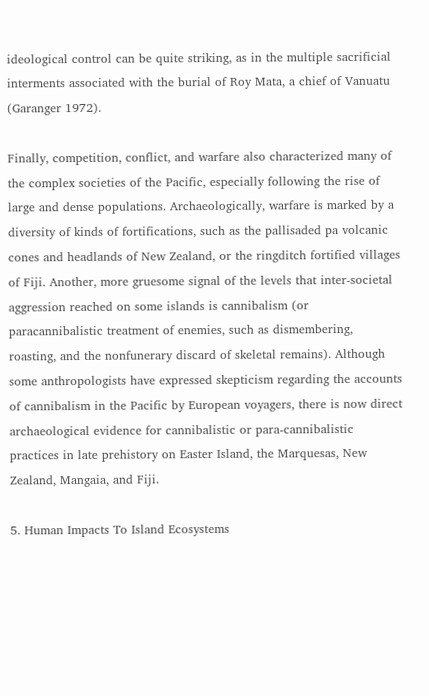ideological control can be quite striking, as in the multiple sacrificial interments associated with the burial of Roy Mata, a chief of Vanuatu (Garanger 1972).

Finally, competition, conflict, and warfare also characterized many of the complex societies of the Pacific, especially following the rise of large and dense populations. Archaeologically, warfare is marked by a diversity of kinds of fortifications, such as the pallisaded pa volcanic cones and headlands of New Zealand, or the ringditch fortified villages of Fiji. Another, more gruesome signal of the levels that inter-societal aggression reached on some islands is cannibalism (or paracannibalistic treatment of enemies, such as dismembering, roasting, and the nonfunerary discard of skeletal remains). Although some anthropologists have expressed skepticism regarding the accounts of cannibalism in the Pacific by European voyagers, there is now direct archaeological evidence for cannibalistic or para-cannibalistic practices in late prehistory on Easter Island, the Marquesas, New Zealand, Mangaia, and Fiji.

5. Human Impacts To Island Ecosystems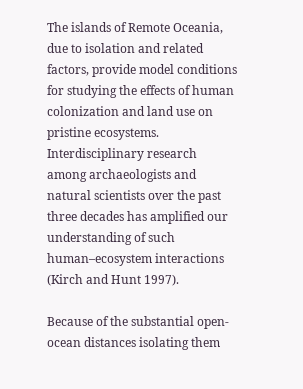The islands of Remote Oceania, due to isolation and related factors, provide model conditions for studying the effects of human colonization and land use on pristine ecosystems. Interdisciplinary research among archaeologists and natural scientists over the past three decades has amplified our understanding of such human–ecosystem interactions (Kirch and Hunt 1997).

Because of the substantial open-ocean distances isolating them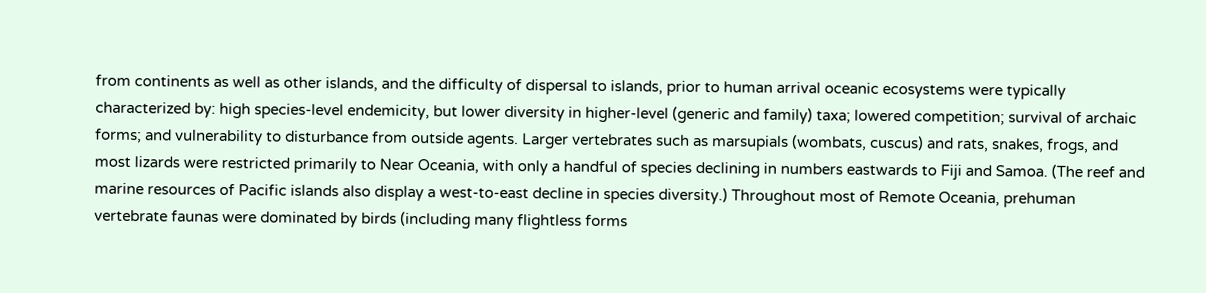from continents as well as other islands, and the difficulty of dispersal to islands, prior to human arrival oceanic ecosystems were typically characterized by: high species-level endemicity, but lower diversity in higher-level (generic and family) taxa; lowered competition; survival of archaic forms; and vulnerability to disturbance from outside agents. Larger vertebrates such as marsupials (wombats, cuscus) and rats, snakes, frogs, and most lizards were restricted primarily to Near Oceania, with only a handful of species declining in numbers eastwards to Fiji and Samoa. (The reef and marine resources of Pacific islands also display a west-to-east decline in species diversity.) Throughout most of Remote Oceania, prehuman vertebrate faunas were dominated by birds (including many flightless forms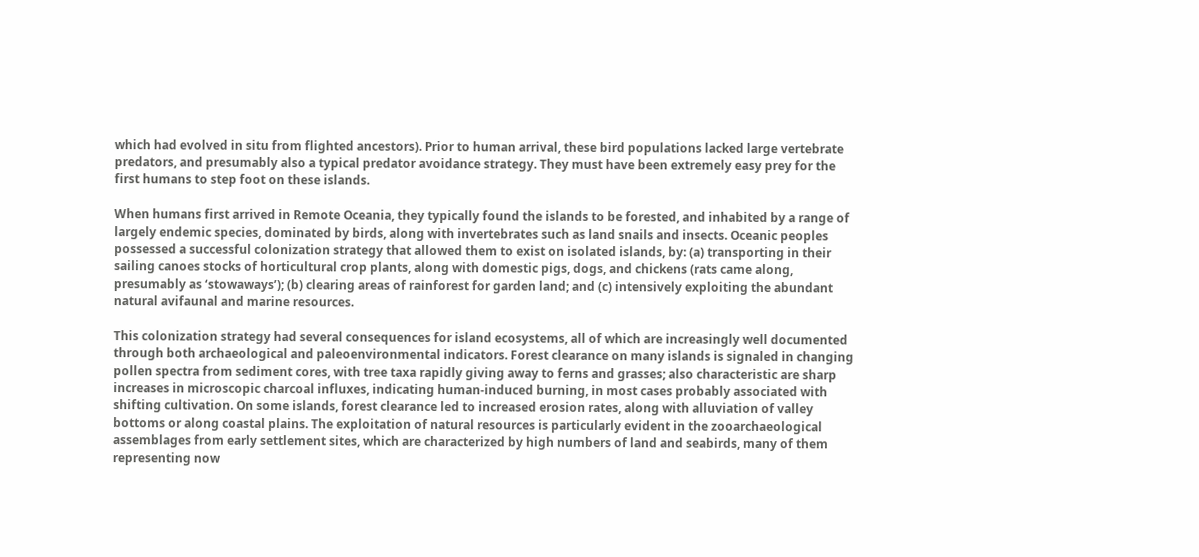which had evolved in situ from flighted ancestors). Prior to human arrival, these bird populations lacked large vertebrate predators, and presumably also a typical predator avoidance strategy. They must have been extremely easy prey for the first humans to step foot on these islands.

When humans first arrived in Remote Oceania, they typically found the islands to be forested, and inhabited by a range of largely endemic species, dominated by birds, along with invertebrates such as land snails and insects. Oceanic peoples possessed a successful colonization strategy that allowed them to exist on isolated islands, by: (a) transporting in their sailing canoes stocks of horticultural crop plants, along with domestic pigs, dogs, and chickens (rats came along, presumably as ‘stowaways’); (b) clearing areas of rainforest for garden land; and (c) intensively exploiting the abundant natural avifaunal and marine resources.

This colonization strategy had several consequences for island ecosystems, all of which are increasingly well documented through both archaeological and paleoenvironmental indicators. Forest clearance on many islands is signaled in changing pollen spectra from sediment cores, with tree taxa rapidly giving away to ferns and grasses; also characteristic are sharp increases in microscopic charcoal influxes, indicating human-induced burning, in most cases probably associated with shifting cultivation. On some islands, forest clearance led to increased erosion rates, along with alluviation of valley bottoms or along coastal plains. The exploitation of natural resources is particularly evident in the zooarchaeological assemblages from early settlement sites, which are characterized by high numbers of land and seabirds, many of them representing now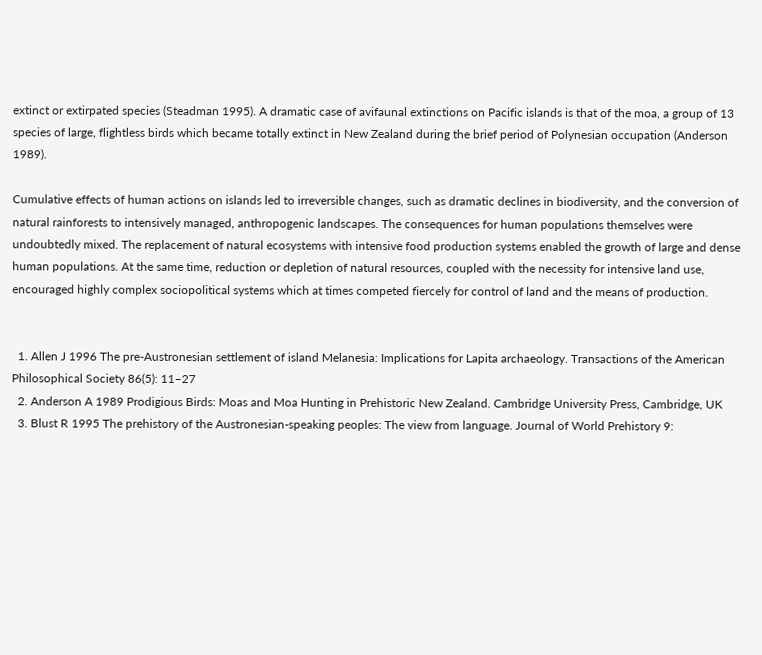extinct or extirpated species (Steadman 1995). A dramatic case of avifaunal extinctions on Pacific islands is that of the moa, a group of 13 species of large, flightless birds which became totally extinct in New Zealand during the brief period of Polynesian occupation (Anderson 1989).

Cumulative effects of human actions on islands led to irreversible changes, such as dramatic declines in biodiversity, and the conversion of natural rainforests to intensively managed, anthropogenic landscapes. The consequences for human populations themselves were undoubtedly mixed. The replacement of natural ecosystems with intensive food production systems enabled the growth of large and dense human populations. At the same time, reduction or depletion of natural resources, coupled with the necessity for intensive land use, encouraged highly complex sociopolitical systems which at times competed fiercely for control of land and the means of production.


  1. Allen J 1996 The pre-Austronesian settlement of island Melanesia: Implications for Lapita archaeology. Transactions of the American Philosophical Society 86(5): 11–27
  2. Anderson A 1989 Prodigious Birds: Moas and Moa Hunting in Prehistoric New Zealand. Cambridge University Press, Cambridge, UK
  3. Blust R 1995 The prehistory of the Austronesian-speaking peoples: The view from language. Journal of World Prehistory 9: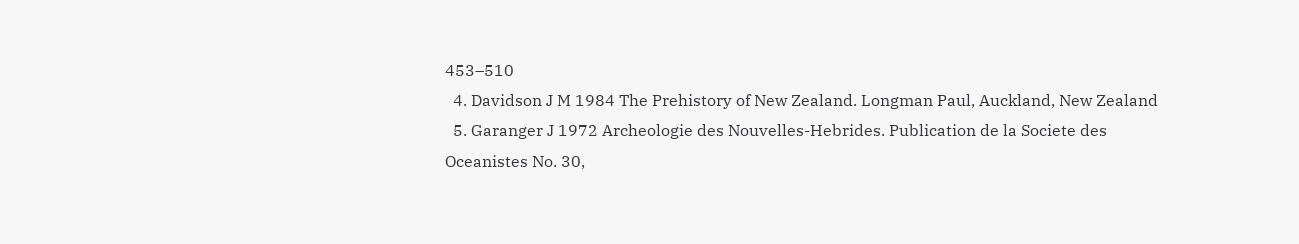453–510
  4. Davidson J M 1984 The Prehistory of New Zealand. Longman Paul, Auckland, New Zealand
  5. Garanger J 1972 Archeologie des Nouvelles-Hebrides. Publication de la Societe des Oceanistes No. 30,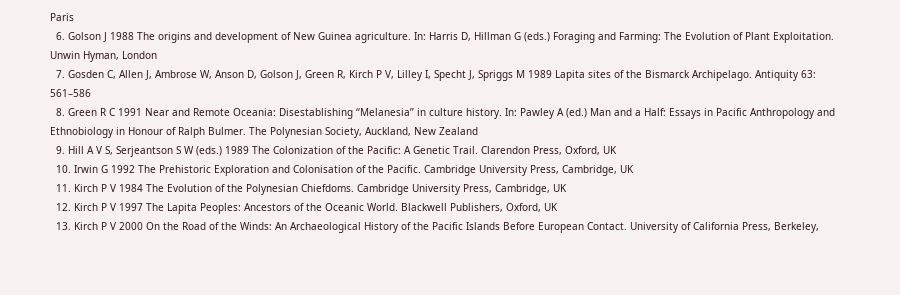Paris
  6. Golson J 1988 The origins and development of New Guinea agriculture. In: Harris D, Hillman G (eds.) Foraging and Farming: The Evolution of Plant Exploitation. Unwin Hyman, London
  7. Gosden C, Allen J, Ambrose W, Anson D, Golson J, Green R, Kirch P V, Lilley I, Specht J, Spriggs M 1989 Lapita sites of the Bismarck Archipelago. Antiquity 63: 561–586
  8. Green R C 1991 Near and Remote Oceania: Disestablishing ‘‘Melanesia’’ in culture history. In: Pawley A (ed.) Man and a Half: Essays in Pacific Anthropology and Ethnobiology in Honour of Ralph Bulmer. The Polynesian Society, Auckland, New Zealand
  9. Hill A V S, Serjeantson S W (eds.) 1989 The Colonization of the Pacific: A Genetic Trail. Clarendon Press, Oxford, UK
  10. Irwin G 1992 The Prehistoric Exploration and Colonisation of the Pacific. Cambridge University Press, Cambridge, UK
  11. Kirch P V 1984 The Evolution of the Polynesian Chiefdoms. Cambridge University Press, Cambridge, UK
  12. Kirch P V 1997 The Lapita Peoples: Ancestors of the Oceanic World. Blackwell Publishers, Oxford, UK
  13. Kirch P V 2000 On the Road of the Winds: An Archaeological History of the Pacific Islands Before European Contact. University of California Press, Berkeley,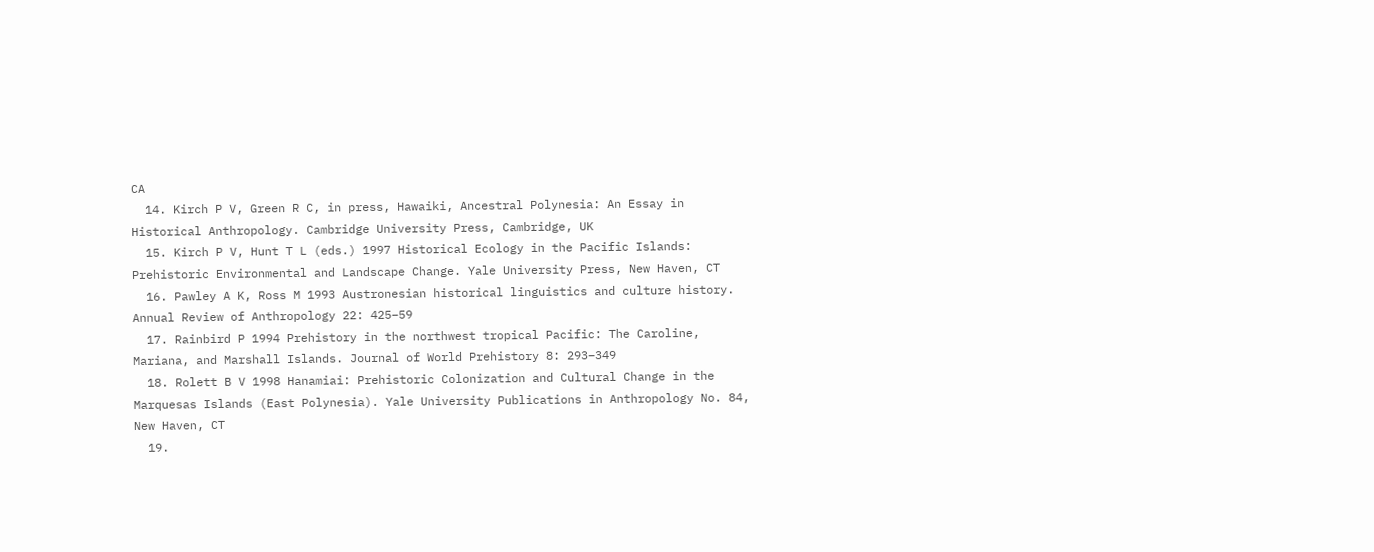CA
  14. Kirch P V, Green R C, in press, Hawaiki, Ancestral Polynesia: An Essay in Historical Anthropology. Cambridge University Press, Cambridge, UK
  15. Kirch P V, Hunt T L (eds.) 1997 Historical Ecology in the Pacific Islands: Prehistoric Environmental and Landscape Change. Yale University Press, New Haven, CT
  16. Pawley A K, Ross M 1993 Austronesian historical linguistics and culture history. Annual Review of Anthropology 22: 425–59
  17. Rainbird P 1994 Prehistory in the northwest tropical Pacific: The Caroline, Mariana, and Marshall Islands. Journal of World Prehistory 8: 293–349
  18. Rolett B V 1998 Hanamiai: Prehistoric Colonization and Cultural Change in the Marquesas Islands (East Polynesia). Yale University Publications in Anthropology No. 84, New Haven, CT
  19.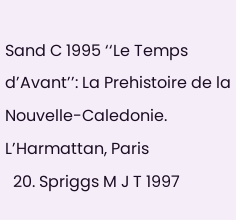Sand C 1995 ‘‘Le Temps d’Avant’’: La Prehistoire de la Nouvelle-Caledonie. L’Harmattan, Paris
  20. Spriggs M J T 1997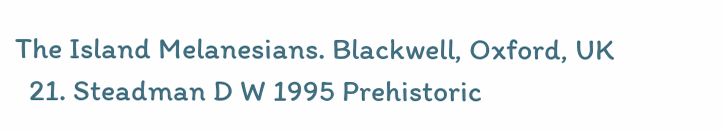The Island Melanesians. Blackwell, Oxford, UK
  21. Steadman D W 1995 Prehistoric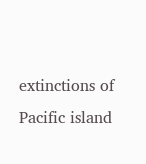extinctions of Pacific island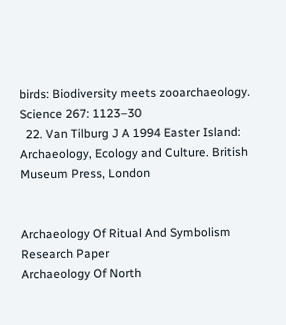birds: Biodiversity meets zooarchaeology. Science 267: 1123–30
  22. Van Tilburg J A 1994 Easter Island: Archaeology, Ecology and Culture. British Museum Press, London


Archaeology Of Ritual And Symbolism Research Paper
Archaeology Of North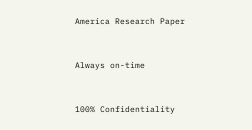America Research Paper


Always on-time


100% Confidentiality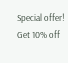Special offer! Get 10% off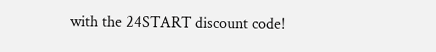with the 24START discount code!